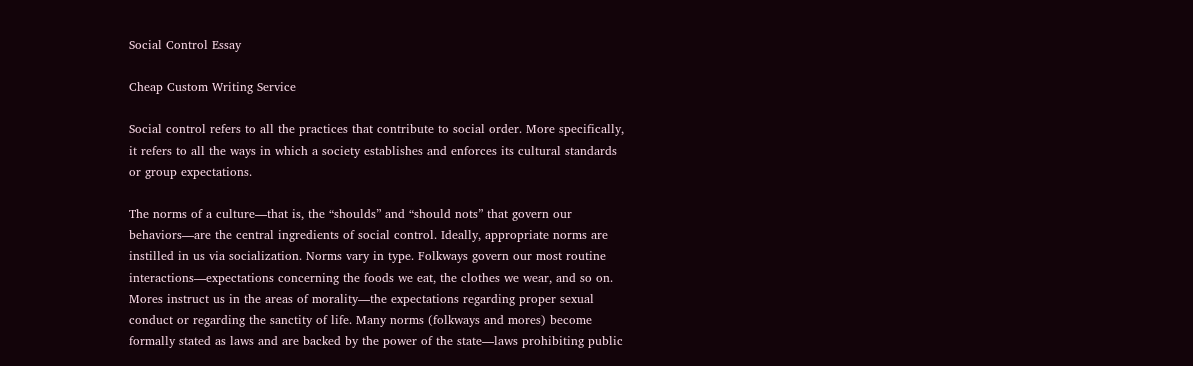Social Control Essay

Cheap Custom Writing Service

Social control refers to all the practices that contribute to social order. More specifically, it refers to all the ways in which a society establishes and enforces its cultural standards or group expectations.

The norms of a culture—that is, the “shoulds” and “should nots” that govern our behaviors—are the central ingredients of social control. Ideally, appropriate norms are instilled in us via socialization. Norms vary in type. Folkways govern our most routine interactions—expectations concerning the foods we eat, the clothes we wear, and so on. Mores instruct us in the areas of morality—the expectations regarding proper sexual conduct or regarding the sanctity of life. Many norms (folkways and mores) become formally stated as laws and are backed by the power of the state—laws prohibiting public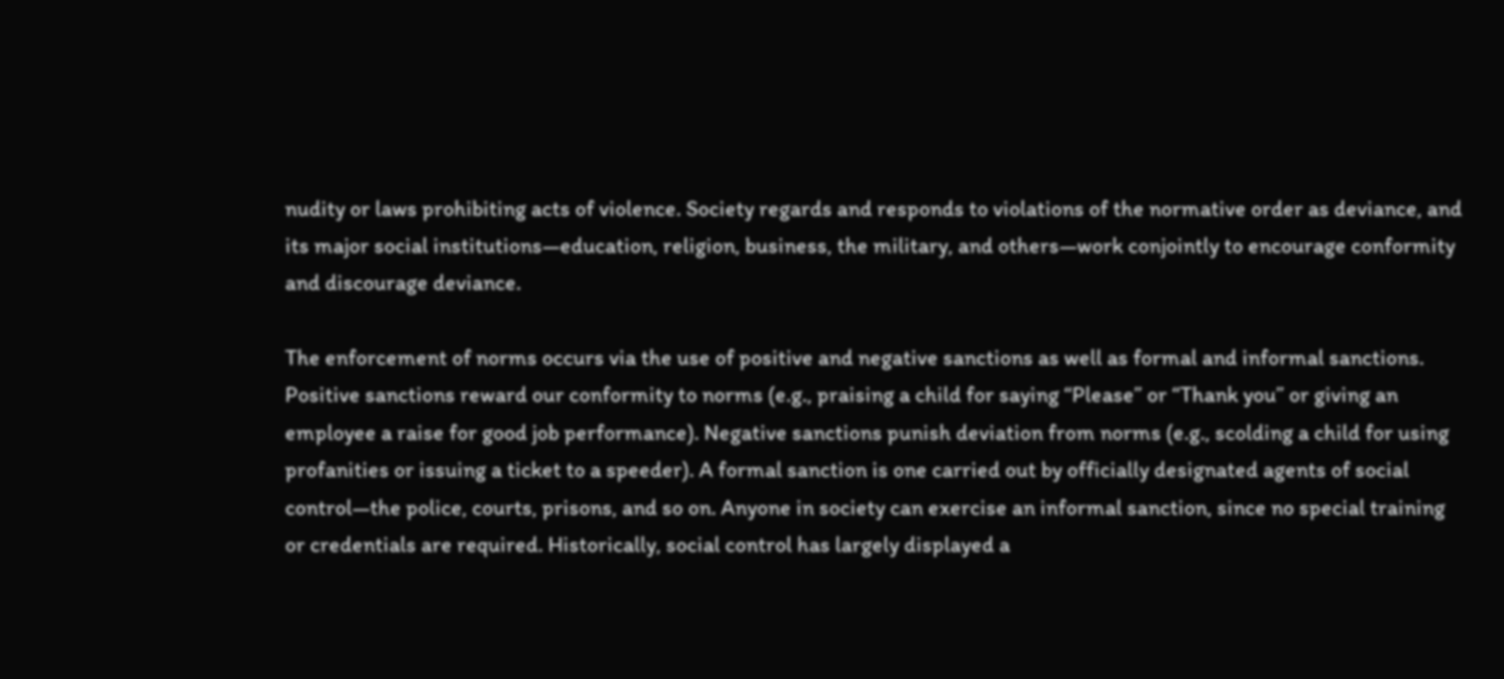nudity or laws prohibiting acts of violence. Society regards and responds to violations of the normative order as deviance, and its major social institutions—education, religion, business, the military, and others—work conjointly to encourage conformity and discourage deviance.

The enforcement of norms occurs via the use of positive and negative sanctions as well as formal and informal sanctions. Positive sanctions reward our conformity to norms (e.g., praising a child for saying “Please” or “Thank you” or giving an employee a raise for good job performance). Negative sanctions punish deviation from norms (e.g., scolding a child for using profanities or issuing a ticket to a speeder). A formal sanction is one carried out by officially designated agents of social control—the police, courts, prisons, and so on. Anyone in society can exercise an informal sanction, since no special training or credentials are required. Historically, social control has largely displayed a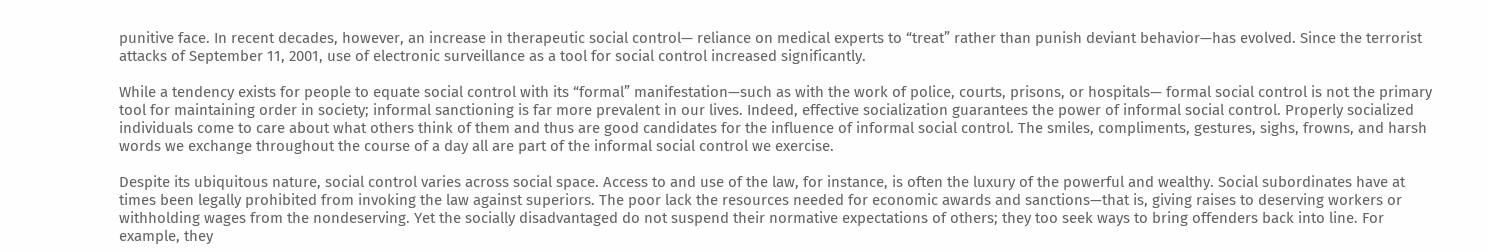punitive face. In recent decades, however, an increase in therapeutic social control— reliance on medical experts to “treat” rather than punish deviant behavior—has evolved. Since the terrorist attacks of September 11, 2001, use of electronic surveillance as a tool for social control increased significantly.

While a tendency exists for people to equate social control with its “formal” manifestation—such as with the work of police, courts, prisons, or hospitals— formal social control is not the primary tool for maintaining order in society; informal sanctioning is far more prevalent in our lives. Indeed, effective socialization guarantees the power of informal social control. Properly socialized individuals come to care about what others think of them and thus are good candidates for the influence of informal social control. The smiles, compliments, gestures, sighs, frowns, and harsh words we exchange throughout the course of a day all are part of the informal social control we exercise.

Despite its ubiquitous nature, social control varies across social space. Access to and use of the law, for instance, is often the luxury of the powerful and wealthy. Social subordinates have at times been legally prohibited from invoking the law against superiors. The poor lack the resources needed for economic awards and sanctions—that is, giving raises to deserving workers or withholding wages from the nondeserving. Yet the socially disadvantaged do not suspend their normative expectations of others; they too seek ways to bring offenders back into line. For example, they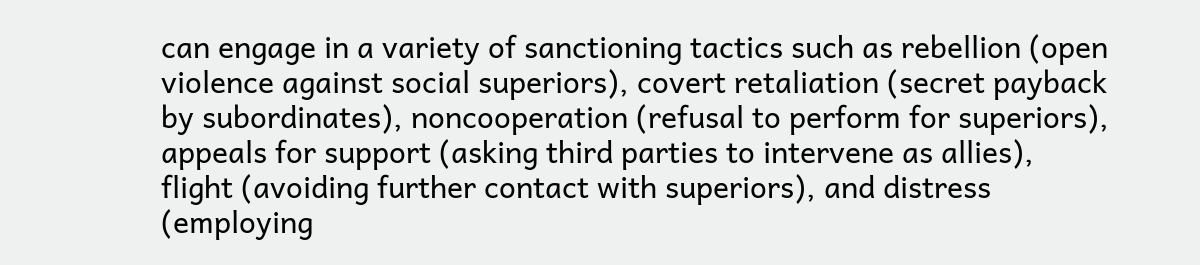can engage in a variety of sanctioning tactics such as rebellion (open violence against social superiors), covert retaliation (secret payback by subordinates), noncooperation (refusal to perform for superiors), appeals for support (asking third parties to intervene as allies), flight (avoiding further contact with superiors), and distress (employing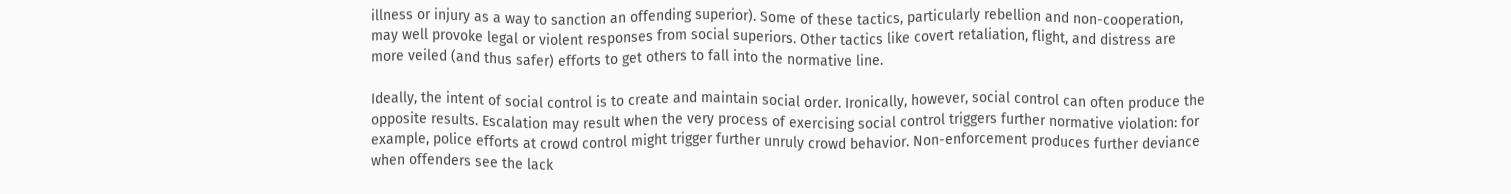illness or injury as a way to sanction an offending superior). Some of these tactics, particularly rebellion and non-cooperation, may well provoke legal or violent responses from social superiors. Other tactics like covert retaliation, flight, and distress are more veiled (and thus safer) efforts to get others to fall into the normative line.

Ideally, the intent of social control is to create and maintain social order. Ironically, however, social control can often produce the opposite results. Escalation may result when the very process of exercising social control triggers further normative violation: for example, police efforts at crowd control might trigger further unruly crowd behavior. Non-enforcement produces further deviance when offenders see the lack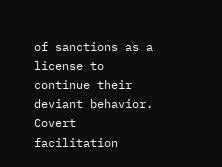of sanctions as a license to continue their deviant behavior. Covert facilitation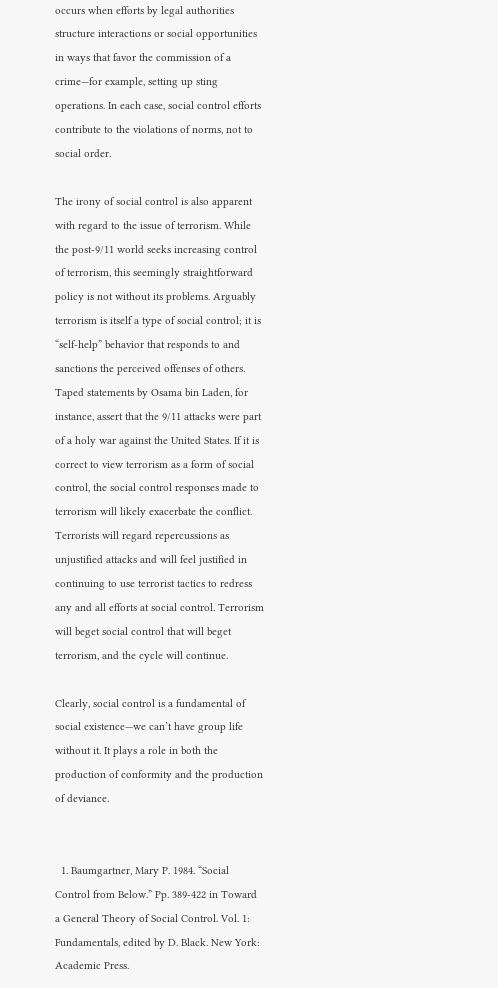occurs when efforts by legal authorities structure interactions or social opportunities in ways that favor the commission of a crime—for example, setting up sting operations. In each case, social control efforts contribute to the violations of norms, not to social order.

The irony of social control is also apparent with regard to the issue of terrorism. While the post-9/11 world seeks increasing control of terrorism, this seemingly straightforward policy is not without its problems. Arguably terrorism is itself a type of social control; it is “self-help” behavior that responds to and sanctions the perceived offenses of others. Taped statements by Osama bin Laden, for instance, assert that the 9/11 attacks were part of a holy war against the United States. If it is correct to view terrorism as a form of social control, the social control responses made to terrorism will likely exacerbate the conflict. Terrorists will regard repercussions as unjustified attacks and will feel justified in continuing to use terrorist tactics to redress any and all efforts at social control. Terrorism will beget social control that will beget terrorism, and the cycle will continue.

Clearly, social control is a fundamental of social existence—we can’t have group life without it. It plays a role in both the production of conformity and the production of deviance.


  1. Baumgartner, Mary P. 1984. “Social Control from Below.” Pp. 389-422 in Toward a General Theory of Social Control. Vol. 1: Fundamentals, edited by D. Black. New York: Academic Press.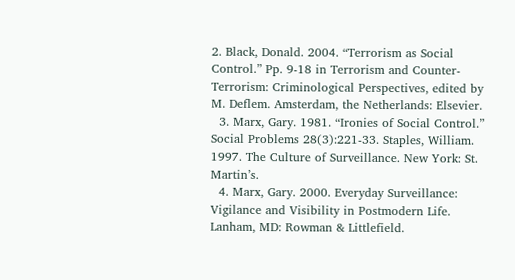2. Black, Donald. 2004. “Terrorism as Social Control.” Pp. 9-18 in Terrorism and Counter-Terrorism: Criminological Perspectives, edited by M. Deflem. Amsterdam, the Netherlands: Elsevier.
  3. Marx, Gary. 1981. “Ironies of Social Control.” Social Problems 28(3):221-33. Staples, William. 1997. The Culture of Surveillance. New York: St. Martin’s.
  4. Marx, Gary. 2000. Everyday Surveillance: Vigilance and Visibility in Postmodern Life. Lanham, MD: Rowman & Littlefield.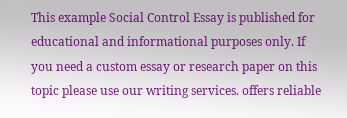This example Social Control Essay is published for educational and informational purposes only. If you need a custom essay or research paper on this topic please use our writing services. offers reliable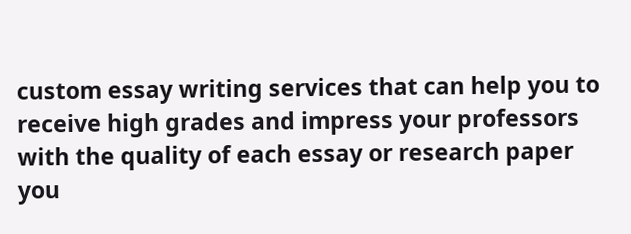custom essay writing services that can help you to receive high grades and impress your professors with the quality of each essay or research paper you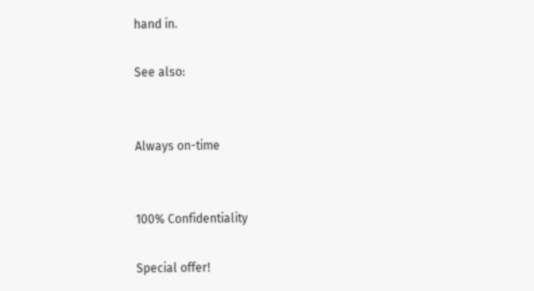hand in.

See also:


Always on-time


100% Confidentiality

Special offer!